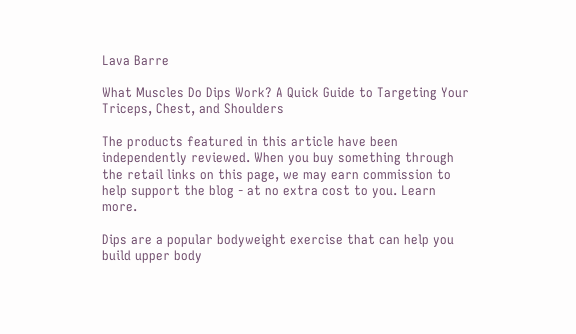Lava Barre

What Muscles Do Dips Work? A Quick Guide to Targeting Your Triceps, Chest, and Shoulders

The products featured in this article have been independently reviewed. When you buy something through the retail links on this page, we may earn commission to help support the blog - at no extra cost to you. Learn more.

Dips are a popular bodyweight exercise that can help you build upper body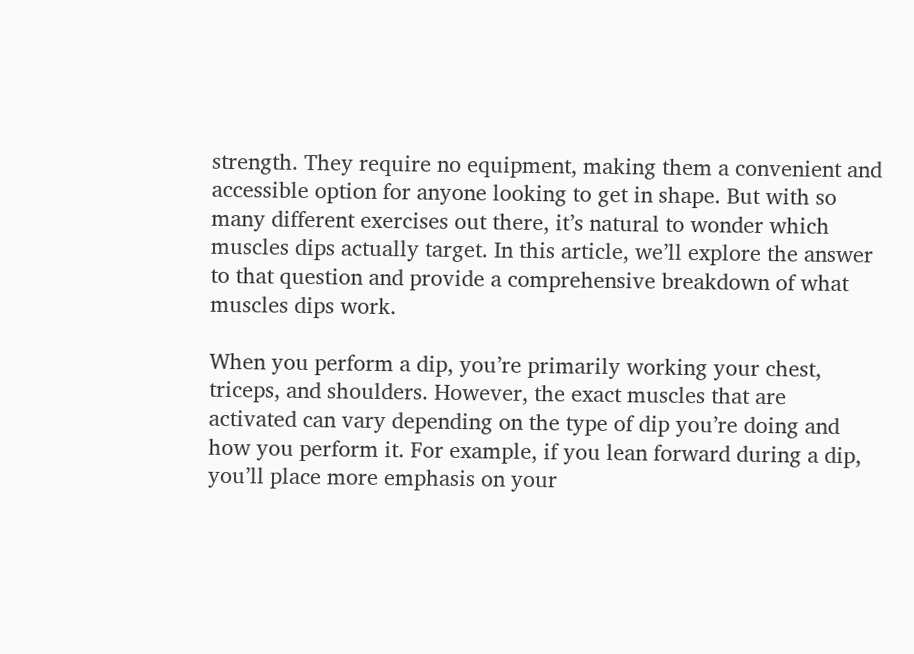strength. They require no equipment, making them a convenient and accessible option for anyone looking to get in shape. But with so many different exercises out there, it’s natural to wonder which muscles dips actually target. In this article, we’ll explore the answer to that question and provide a comprehensive breakdown of what muscles dips work.

When you perform a dip, you’re primarily working your chest, triceps, and shoulders. However, the exact muscles that are activated can vary depending on the type of dip you’re doing and how you perform it. For example, if you lean forward during a dip, you’ll place more emphasis on your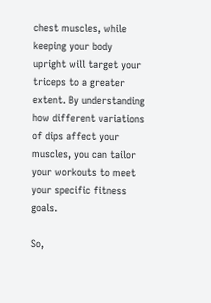chest muscles, while keeping your body upright will target your triceps to a greater extent. By understanding how different variations of dips affect your muscles, you can tailor your workouts to meet your specific fitness goals.

So,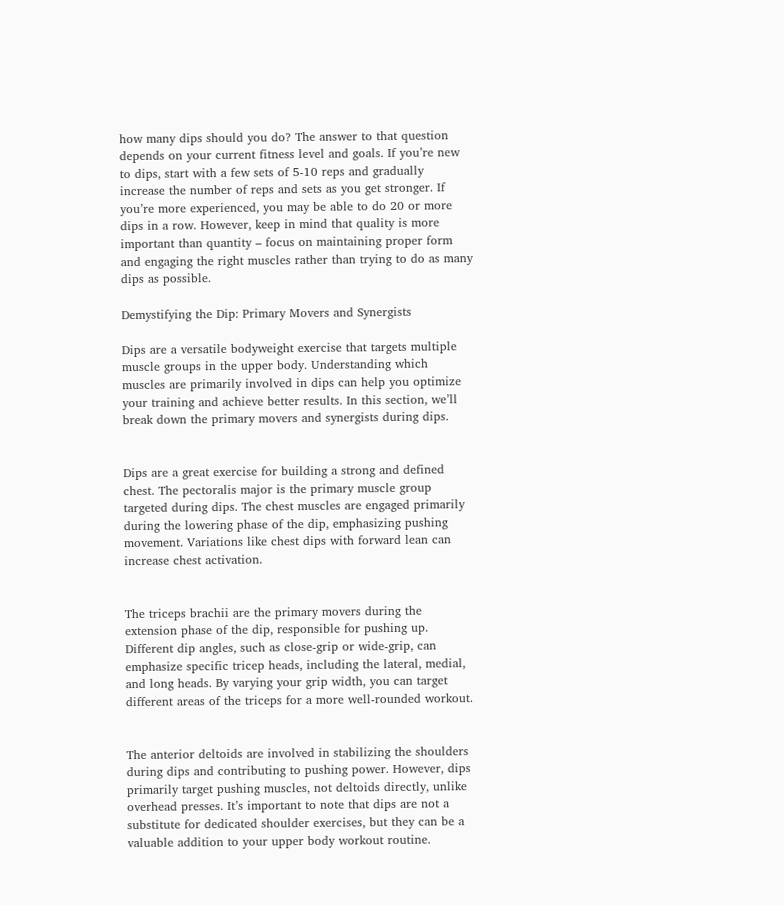how many dips should you do? The answer to that question depends on your current fitness level and goals. If you’re new to dips, start with a few sets of 5-10 reps and gradually increase the number of reps and sets as you get stronger. If you’re more experienced, you may be able to do 20 or more dips in a row. However, keep in mind that quality is more important than quantity – focus on maintaining proper form and engaging the right muscles rather than trying to do as many dips as possible.

Demystifying the Dip: Primary Movers and Synergists

Dips are a versatile bodyweight exercise that targets multiple muscle groups in the upper body. Understanding which muscles are primarily involved in dips can help you optimize your training and achieve better results. In this section, we’ll break down the primary movers and synergists during dips.


Dips are a great exercise for building a strong and defined chest. The pectoralis major is the primary muscle group targeted during dips. The chest muscles are engaged primarily during the lowering phase of the dip, emphasizing pushing movement. Variations like chest dips with forward lean can increase chest activation.


The triceps brachii are the primary movers during the extension phase of the dip, responsible for pushing up. Different dip angles, such as close-grip or wide-grip, can emphasize specific tricep heads, including the lateral, medial, and long heads. By varying your grip width, you can target different areas of the triceps for a more well-rounded workout.


The anterior deltoids are involved in stabilizing the shoulders during dips and contributing to pushing power. However, dips primarily target pushing muscles, not deltoids directly, unlike overhead presses. It’s important to note that dips are not a substitute for dedicated shoulder exercises, but they can be a valuable addition to your upper body workout routine.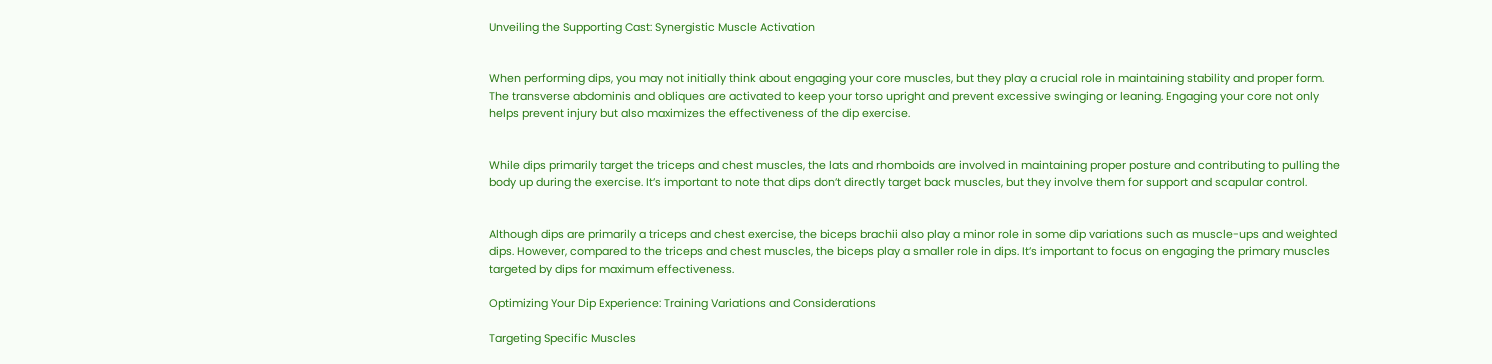Unveiling the Supporting Cast: Synergistic Muscle Activation


When performing dips, you may not initially think about engaging your core muscles, but they play a crucial role in maintaining stability and proper form. The transverse abdominis and obliques are activated to keep your torso upright and prevent excessive swinging or leaning. Engaging your core not only helps prevent injury but also maximizes the effectiveness of the dip exercise.


While dips primarily target the triceps and chest muscles, the lats and rhomboids are involved in maintaining proper posture and contributing to pulling the body up during the exercise. It’s important to note that dips don’t directly target back muscles, but they involve them for support and scapular control.


Although dips are primarily a triceps and chest exercise, the biceps brachii also play a minor role in some dip variations such as muscle-ups and weighted dips. However, compared to the triceps and chest muscles, the biceps play a smaller role in dips. It’s important to focus on engaging the primary muscles targeted by dips for maximum effectiveness.

Optimizing Your Dip Experience: Training Variations and Considerations

Targeting Specific Muscles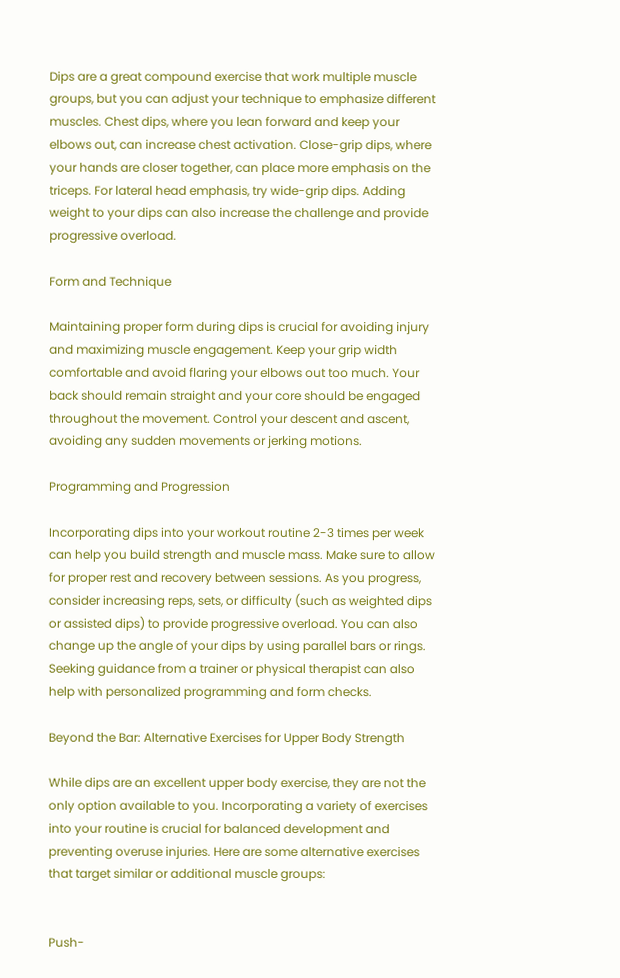Dips are a great compound exercise that work multiple muscle groups, but you can adjust your technique to emphasize different muscles. Chest dips, where you lean forward and keep your elbows out, can increase chest activation. Close-grip dips, where your hands are closer together, can place more emphasis on the triceps. For lateral head emphasis, try wide-grip dips. Adding weight to your dips can also increase the challenge and provide progressive overload.

Form and Technique

Maintaining proper form during dips is crucial for avoiding injury and maximizing muscle engagement. Keep your grip width comfortable and avoid flaring your elbows out too much. Your back should remain straight and your core should be engaged throughout the movement. Control your descent and ascent, avoiding any sudden movements or jerking motions.

Programming and Progression

Incorporating dips into your workout routine 2-3 times per week can help you build strength and muscle mass. Make sure to allow for proper rest and recovery between sessions. As you progress, consider increasing reps, sets, or difficulty (such as weighted dips or assisted dips) to provide progressive overload. You can also change up the angle of your dips by using parallel bars or rings. Seeking guidance from a trainer or physical therapist can also help with personalized programming and form checks.

Beyond the Bar: Alternative Exercises for Upper Body Strength

While dips are an excellent upper body exercise, they are not the only option available to you. Incorporating a variety of exercises into your routine is crucial for balanced development and preventing overuse injuries. Here are some alternative exercises that target similar or additional muscle groups:


Push-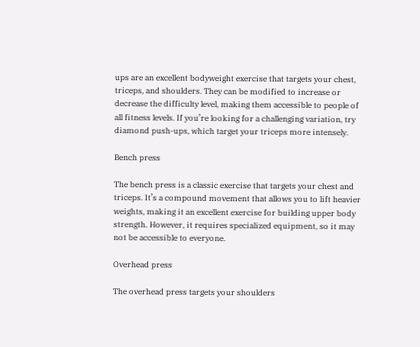ups are an excellent bodyweight exercise that targets your chest, triceps, and shoulders. They can be modified to increase or decrease the difficulty level, making them accessible to people of all fitness levels. If you’re looking for a challenging variation, try diamond push-ups, which target your triceps more intensely.

Bench press

The bench press is a classic exercise that targets your chest and triceps. It’s a compound movement that allows you to lift heavier weights, making it an excellent exercise for building upper body strength. However, it requires specialized equipment, so it may not be accessible to everyone.

Overhead press

The overhead press targets your shoulders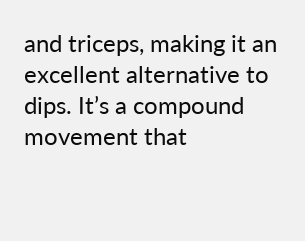and triceps, making it an excellent alternative to dips. It’s a compound movement that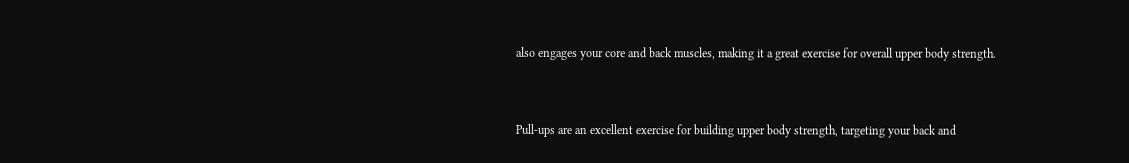also engages your core and back muscles, making it a great exercise for overall upper body strength.


Pull-ups are an excellent exercise for building upper body strength, targeting your back and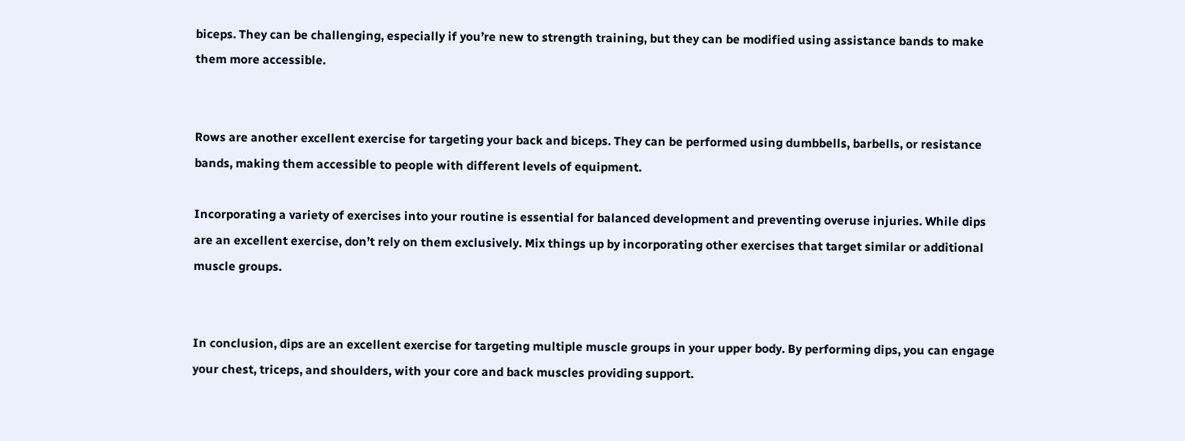biceps. They can be challenging, especially if you’re new to strength training, but they can be modified using assistance bands to make them more accessible.


Rows are another excellent exercise for targeting your back and biceps. They can be performed using dumbbells, barbells, or resistance bands, making them accessible to people with different levels of equipment.

Incorporating a variety of exercises into your routine is essential for balanced development and preventing overuse injuries. While dips are an excellent exercise, don’t rely on them exclusively. Mix things up by incorporating other exercises that target similar or additional muscle groups.


In conclusion, dips are an excellent exercise for targeting multiple muscle groups in your upper body. By performing dips, you can engage your chest, triceps, and shoulders, with your core and back muscles providing support.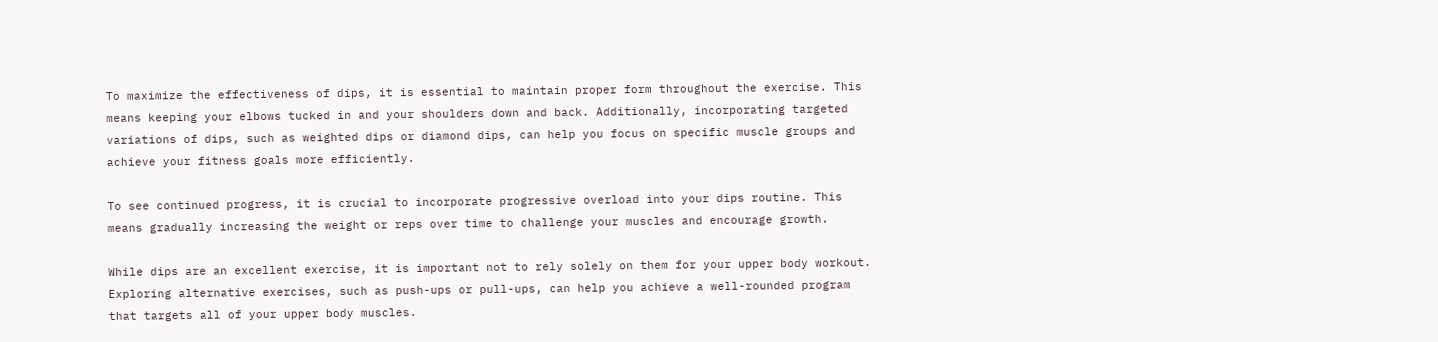To maximize the effectiveness of dips, it is essential to maintain proper form throughout the exercise. This means keeping your elbows tucked in and your shoulders down and back. Additionally, incorporating targeted variations of dips, such as weighted dips or diamond dips, can help you focus on specific muscle groups and achieve your fitness goals more efficiently.

To see continued progress, it is crucial to incorporate progressive overload into your dips routine. This means gradually increasing the weight or reps over time to challenge your muscles and encourage growth.

While dips are an excellent exercise, it is important not to rely solely on them for your upper body workout. Exploring alternative exercises, such as push-ups or pull-ups, can help you achieve a well-rounded program that targets all of your upper body muscles.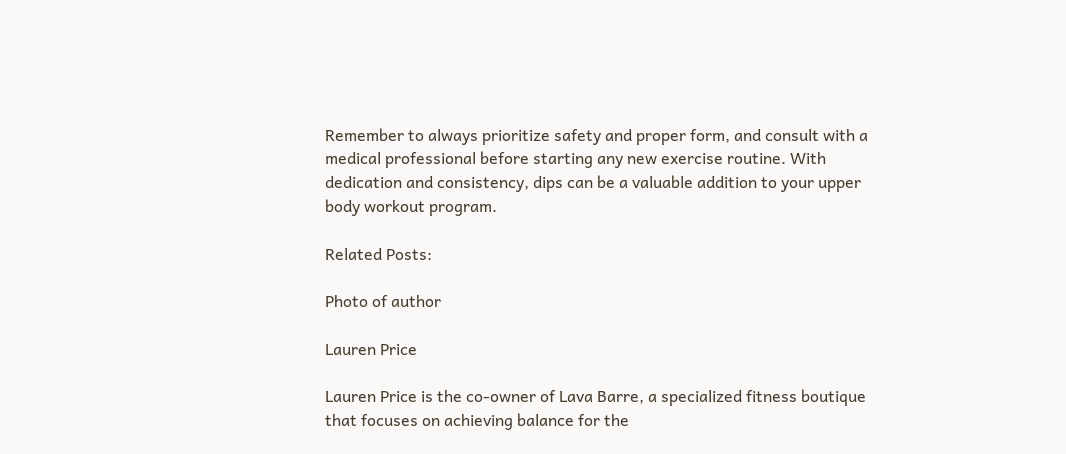Remember to always prioritize safety and proper form, and consult with a medical professional before starting any new exercise routine. With dedication and consistency, dips can be a valuable addition to your upper body workout program.

Related Posts:

Photo of author

Lauren Price

Lauren Price is the co-owner of Lava Barre, a specialized fitness boutique that focuses on achieving balance for the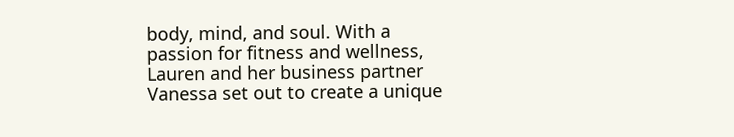body, mind, and soul. With a passion for fitness and wellness, Lauren and her business partner Vanessa set out to create a unique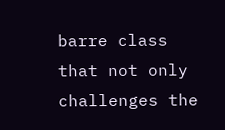barre class that not only challenges the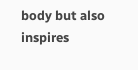body but also inspires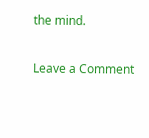the mind.

Leave a Comment